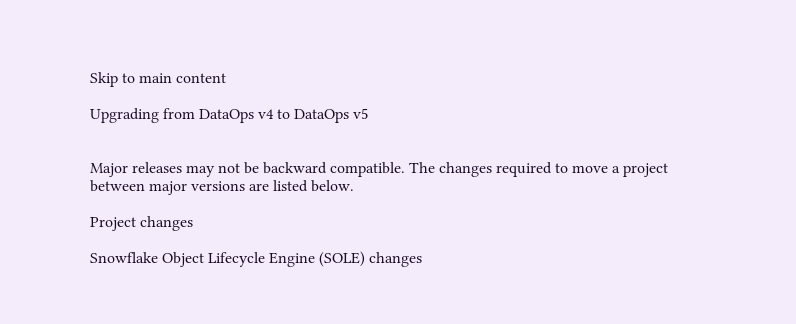Skip to main content

Upgrading from DataOps v4 to DataOps v5


Major releases may not be backward compatible. The changes required to move a project between major versions are listed below.

Project changes

Snowflake Object Lifecycle Engine (SOLE) changes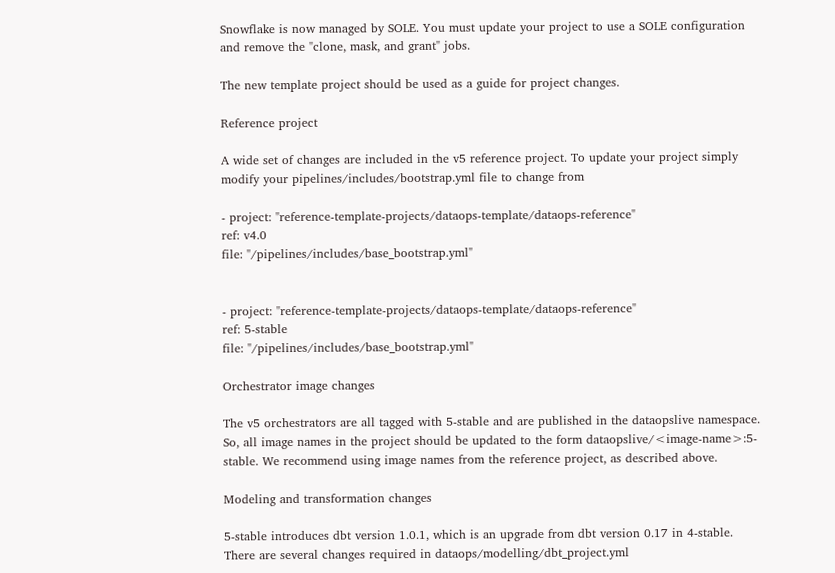Snowflake is now managed by SOLE. You must update your project to use a SOLE configuration and remove the "clone, mask, and grant" jobs.

The new template project should be used as a guide for project changes.

Reference project

A wide set of changes are included in the v5 reference project. To update your project simply modify your pipelines/includes/bootstrap.yml file to change from

- project: "reference-template-projects/dataops-template/dataops-reference"
ref: v4.0
file: "/pipelines/includes/base_bootstrap.yml"


- project: "reference-template-projects/dataops-template/dataops-reference"
ref: 5-stable
file: "/pipelines/includes/base_bootstrap.yml"

Orchestrator image changes

The v5 orchestrators are all tagged with 5-stable and are published in the dataopslive namespace. So, all image names in the project should be updated to the form dataopslive/<image-name>:5-stable. We recommend using image names from the reference project, as described above.

Modeling and transformation changes

5-stable introduces dbt version 1.0.1, which is an upgrade from dbt version 0.17 in 4-stable. There are several changes required in dataops/modelling/dbt_project.yml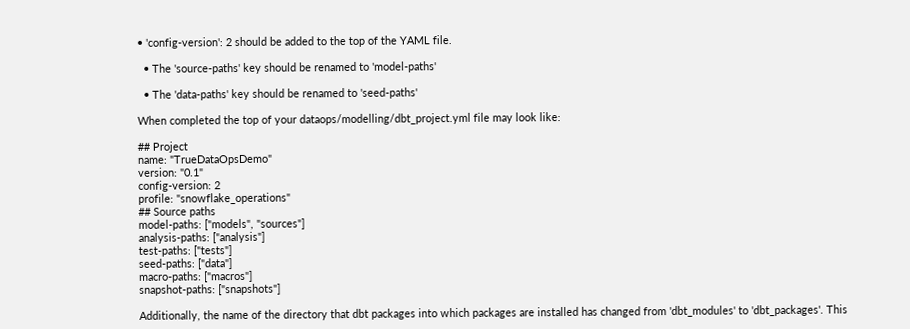• 'config-version': 2 should be added to the top of the YAML file.

  • The 'source-paths' key should be renamed to 'model-paths'

  • The 'data-paths' key should be renamed to 'seed-paths'

When completed the top of your dataops/modelling/dbt_project.yml file may look like:

## Project
name: "TrueDataOpsDemo"
version: "0.1"
config-version: 2
profile: "snowflake_operations"
## Source paths
model-paths: ["models", "sources"]
analysis-paths: ["analysis"]
test-paths: ["tests"]
seed-paths: ["data"]
macro-paths: ["macros"]
snapshot-paths: ["snapshots"]

Additionally, the name of the directory that dbt packages into which packages are installed has changed from 'dbt_modules' to 'dbt_packages'. This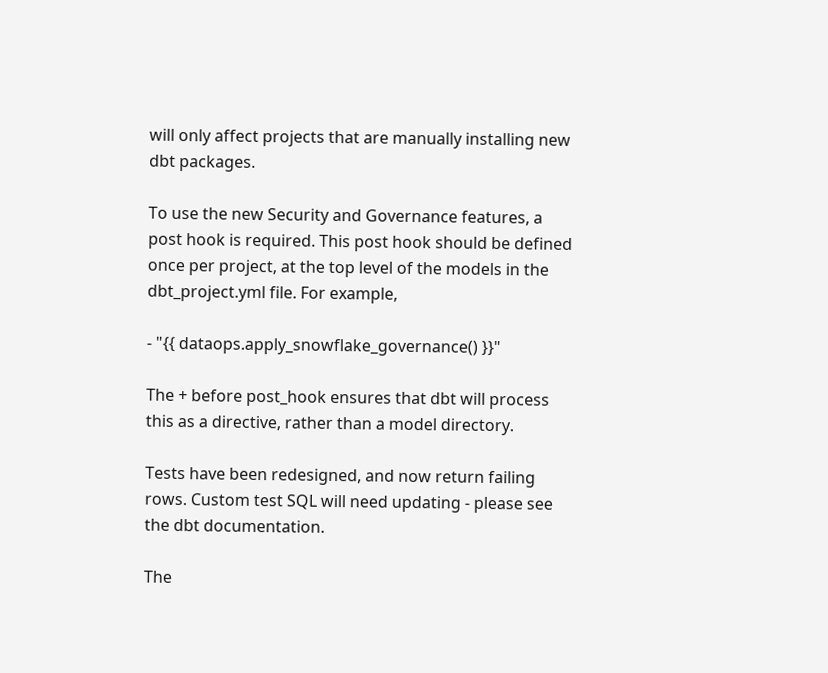will only affect projects that are manually installing new dbt packages.

To use the new Security and Governance features, a post hook is required. This post hook should be defined once per project, at the top level of the models in the dbt_project.yml file. For example,

- "{{ dataops.apply_snowflake_governance() }}"

The + before post_hook ensures that dbt will process this as a directive, rather than a model directory.

Tests have been redesigned, and now return failing rows. Custom test SQL will need updating - please see the dbt documentation.

The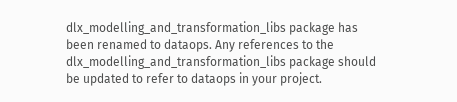dlx_modelling_and_transformation_libs package has been renamed to dataops. Any references to the dlx_modelling_and_transformation_libs package should be updated to refer to dataops in your project.